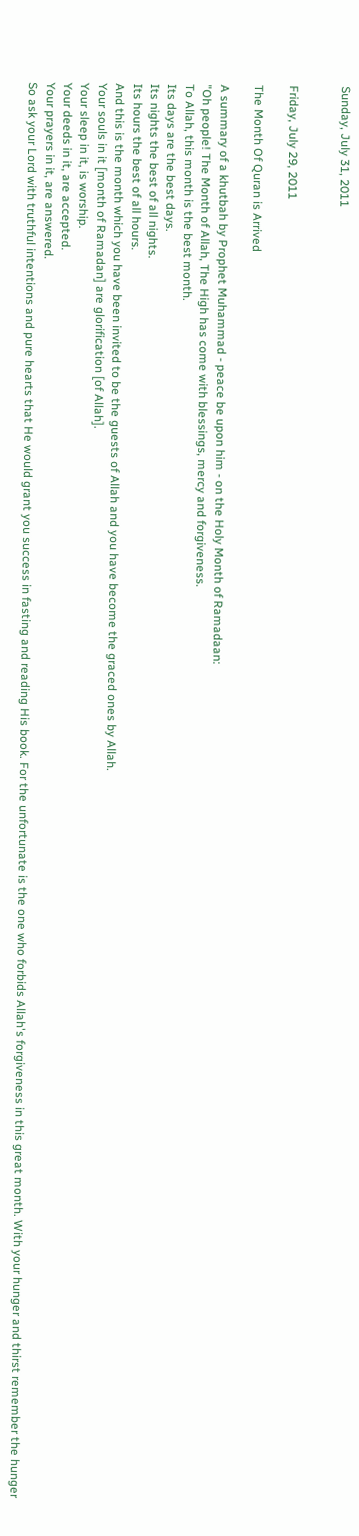Sunday, July 31, 2011


Friday, July 29, 2011

The Month Of Quran is Arrived

A summary of a khutbah by Prophet Muhammad - peace be upon him - on the Holy Month of Ramadaan:
"Oh people! The Month of Allah, The High has come with blessings, mercy and forgiveness.
To Allah, this month is the best month.
Its days are the best days.
Its nights the best of all nights.
Its hours the best of all hours.
And this is the month which you have been invited to be the guests of Allah and you have become the graced ones by Allah.
Your souls in it [month of Ramadan] are glorification [of Allah].
Your sleep in it, is worship.
Your deeds in it, are accepted.
Your prayers in it, are answered.
So ask your Lord with truthful intentions and pure hearts that He would grant you success in fasting and reading His book. For the unfortunate is the one who forbids Allah's forgiveness in this great month. With your hunger and thirst remember the hunger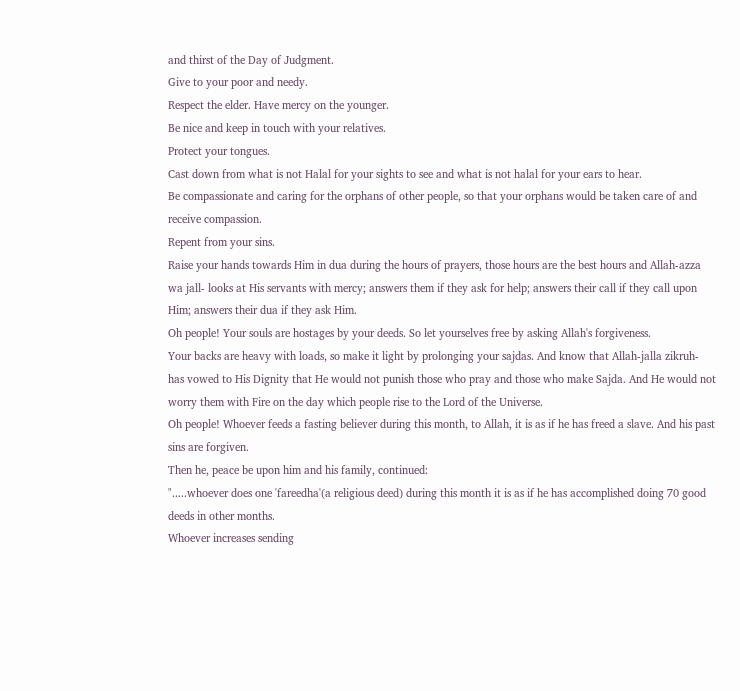and thirst of the Day of Judgment.
Give to your poor and needy.
Respect the elder. Have mercy on the younger.
Be nice and keep in touch with your relatives.
Protect your tongues.
Cast down from what is not Halal for your sights to see and what is not halal for your ears to hear.
Be compassionate and caring for the orphans of other people, so that your orphans would be taken care of and receive compassion.
Repent from your sins.
Raise your hands towards Him in dua during the hours of prayers, those hours are the best hours and Allah-azza wa jall- looks at His servants with mercy; answers them if they ask for help; answers their call if they call upon Him; answers their dua if they ask Him.
Oh people! Your souls are hostages by your deeds. So let yourselves free by asking Allah's forgiveness.
Your backs are heavy with loads, so make it light by prolonging your sajdas. And know that Allah-jalla zikruh- has vowed to His Dignity that He would not punish those who pray and those who make Sajda. And He would not worry them with Fire on the day which people rise to the Lord of the Universe.
Oh people! Whoever feeds a fasting believer during this month, to Allah, it is as if he has freed a slave. And his past sins are forgiven.
Then he, peace be upon him and his family, continued:
".....whoever does one 'fareedha'(a religious deed) during this month it is as if he has accomplished doing 70 good deeds in other months.
Whoever increases sending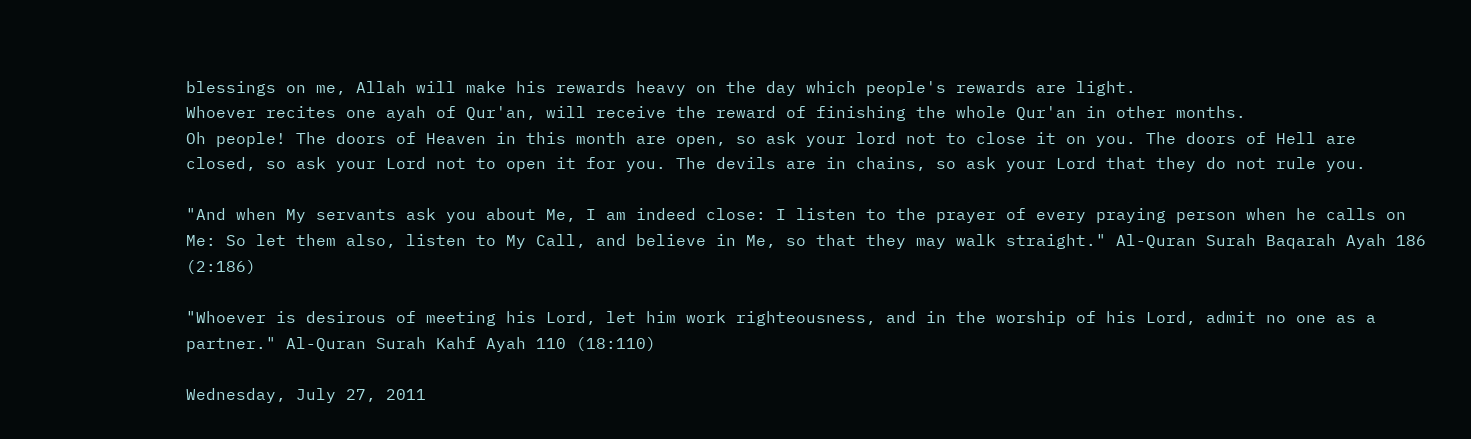blessings on me, Allah will make his rewards heavy on the day which people's rewards are light.
Whoever recites one ayah of Qur'an, will receive the reward of finishing the whole Qur'an in other months.
Oh people! The doors of Heaven in this month are open, so ask your lord not to close it on you. The doors of Hell are closed, so ask your Lord not to open it for you. The devils are in chains, so ask your Lord that they do not rule you.

"And when My servants ask you about Me, I am indeed close: I listen to the prayer of every praying person when he calls on Me: So let them also, listen to My Call, and believe in Me, so that they may walk straight." Al-Quran Surah Baqarah Ayah 186 (2:186)

"Whoever is desirous of meeting his Lord, let him work righteousness, and in the worship of his Lord, admit no one as a partner." Al-Quran Surah Kahf Ayah 110 (18:110)

Wednesday, July 27, 2011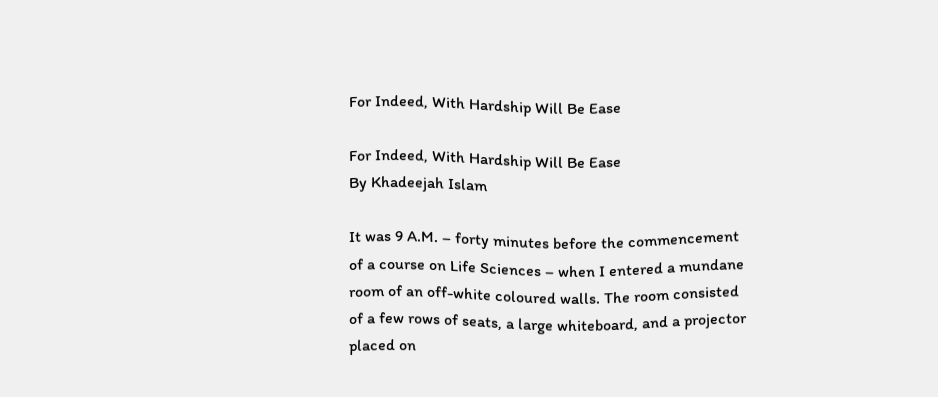For Indeed, With Hardship Will Be Ease

For Indeed, With Hardship Will Be Ease
By Khadeejah Islam

It was 9 A.M. – forty minutes before the commencement of a course on Life Sciences – when I entered a mundane room of an off-white coloured walls. The room consisted of a few rows of seats, a large whiteboard, and a projector placed on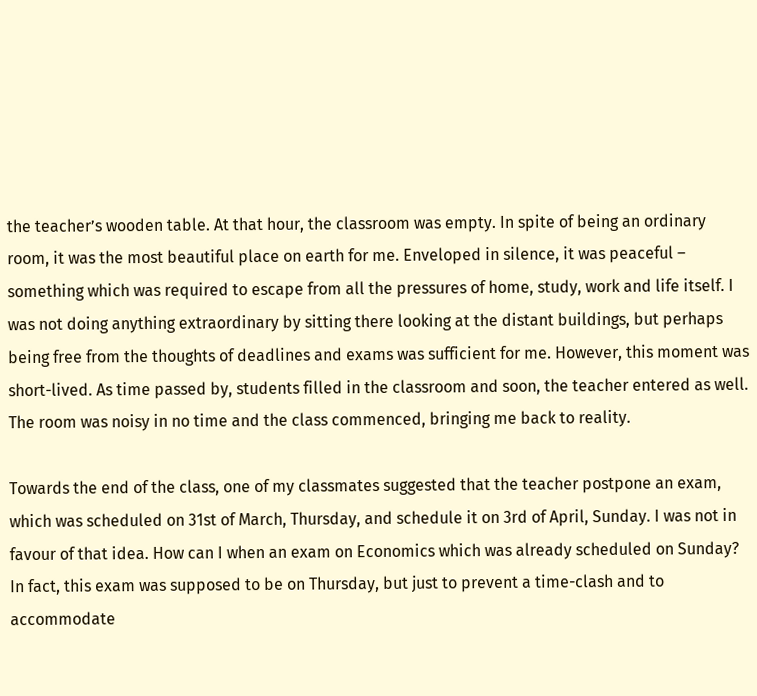the teacher’s wooden table. At that hour, the classroom was empty. In spite of being an ordinary room, it was the most beautiful place on earth for me. Enveloped in silence, it was peaceful – something which was required to escape from all the pressures of home, study, work and life itself. I was not doing anything extraordinary by sitting there looking at the distant buildings, but perhaps being free from the thoughts of deadlines and exams was sufficient for me. However, this moment was short-lived. As time passed by, students filled in the classroom and soon, the teacher entered as well. The room was noisy in no time and the class commenced, bringing me back to reality.

Towards the end of the class, one of my classmates suggested that the teacher postpone an exam, which was scheduled on 31st of March, Thursday, and schedule it on 3rd of April, Sunday. I was not in favour of that idea. How can I when an exam on Economics which was already scheduled on Sunday? In fact, this exam was supposed to be on Thursday, but just to prevent a time-clash and to accommodate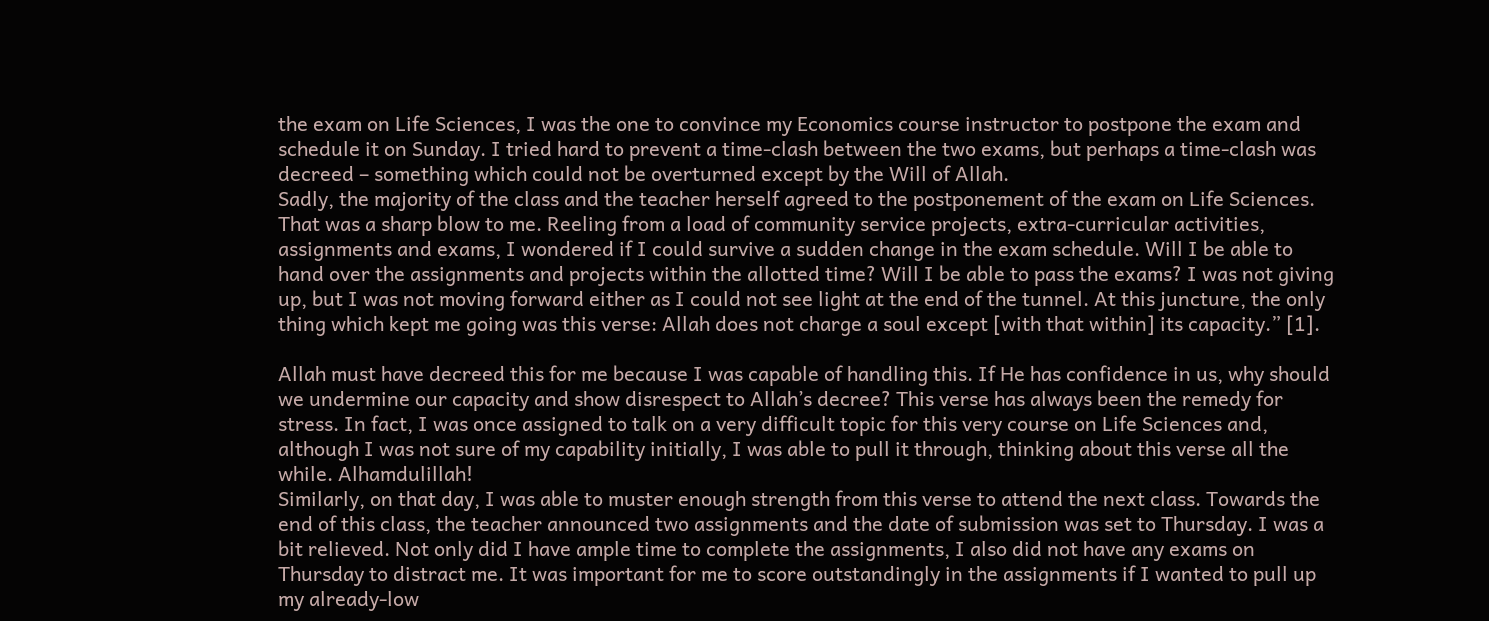the exam on Life Sciences, I was the one to convince my Economics course instructor to postpone the exam and schedule it on Sunday. I tried hard to prevent a time-clash between the two exams, but perhaps a time-clash was decreed – something which could not be overturned except by the Will of Allah.
Sadly, the majority of the class and the teacher herself agreed to the postponement of the exam on Life Sciences. That was a sharp blow to me. Reeling from a load of community service projects, extra-curricular activities, assignments and exams, I wondered if I could survive a sudden change in the exam schedule. Will I be able to hand over the assignments and projects within the allotted time? Will I be able to pass the exams? I was not giving up, but I was not moving forward either as I could not see light at the end of the tunnel. At this juncture, the only thing which kept me going was this verse: Allah does not charge a soul except [with that within] its capacity.” [1].

Allah must have decreed this for me because I was capable of handling this. If He has confidence in us, why should we undermine our capacity and show disrespect to Allah’s decree? This verse has always been the remedy for stress. In fact, I was once assigned to talk on a very difficult topic for this very course on Life Sciences and, although I was not sure of my capability initially, I was able to pull it through, thinking about this verse all the while. Alhamdulillah!
Similarly, on that day, I was able to muster enough strength from this verse to attend the next class. Towards the end of this class, the teacher announced two assignments and the date of submission was set to Thursday. I was a bit relieved. Not only did I have ample time to complete the assignments, I also did not have any exams on Thursday to distract me. It was important for me to score outstandingly in the assignments if I wanted to pull up my already-low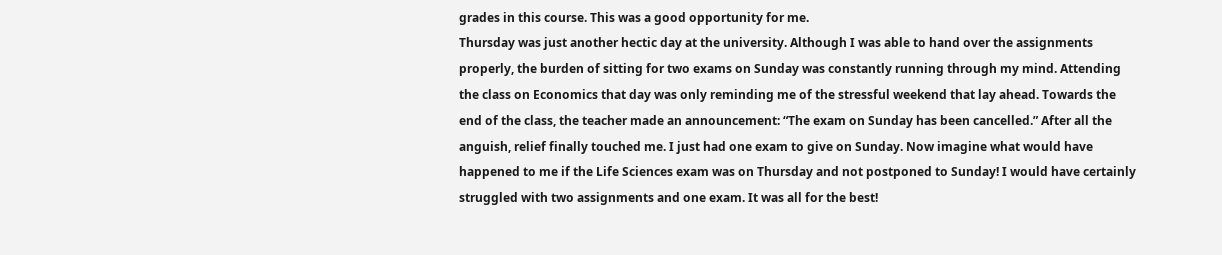grades in this course. This was a good opportunity for me.
Thursday was just another hectic day at the university. Although I was able to hand over the assignments properly, the burden of sitting for two exams on Sunday was constantly running through my mind. Attending the class on Economics that day was only reminding me of the stressful weekend that lay ahead. Towards the end of the class, the teacher made an announcement: “The exam on Sunday has been cancelled.” After all the anguish, relief finally touched me. I just had one exam to give on Sunday. Now imagine what would have happened to me if the Life Sciences exam was on Thursday and not postponed to Sunday! I would have certainly struggled with two assignments and one exam. It was all for the best!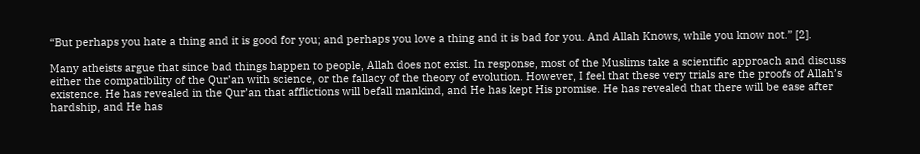“But perhaps you hate a thing and it is good for you; and perhaps you love a thing and it is bad for you. And Allah Knows, while you know not.” [2].

Many atheists argue that since bad things happen to people, Allah does not exist. In response, most of the Muslims take a scientific approach and discuss either the compatibility of the Qur’an with science, or the fallacy of the theory of evolution. However, I feel that these very trials are the proofs of Allah’s existence. He has revealed in the Qur’an that afflictions will befall mankind, and He has kept His promise. He has revealed that there will be ease after hardship, and He has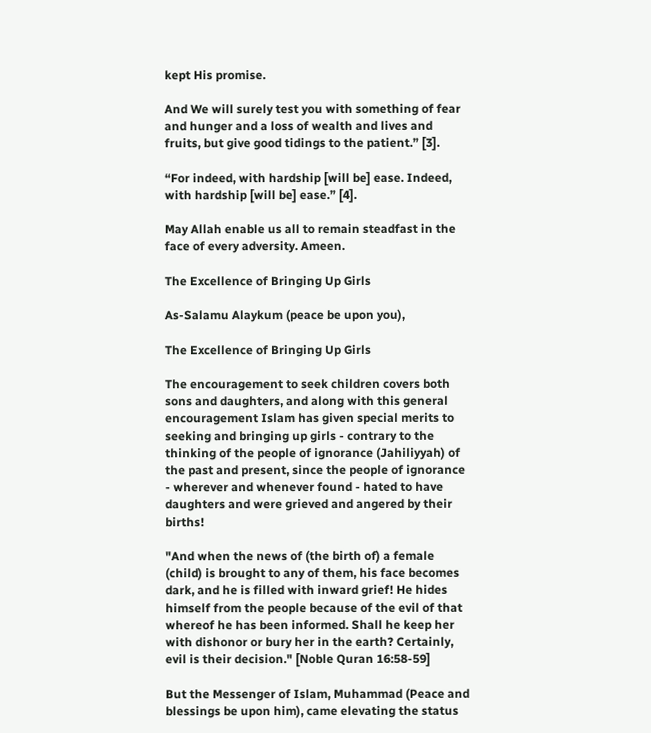kept His promise.

And We will surely test you with something of fear and hunger and a loss of wealth and lives and fruits, but give good tidings to the patient.” [3].

“For indeed, with hardship [will be] ease. Indeed, with hardship [will be] ease.” [4].

May Allah enable us all to remain steadfast in the face of every adversity. Ameen.

The Excellence of Bringing Up Girls

As-Salamu Alaykum (peace be upon you),

The Excellence of Bringing Up Girls

The encouragement to seek children covers both sons and daughters, and along with this general encouragement Islam has given special merits to seeking and bringing up girls - contrary to the thinking of the people of ignorance (Jahiliyyah) of the past and present, since the people of ignorance - wherever and whenever found - hated to have daughters and were grieved and angered by their births!

"And when the news of (the birth of) a female (child) is brought to any of them, his face becomes dark, and he is filled with inward grief! He hides himself from the people because of the evil of that whereof he has been informed. Shall he keep her with dishonor or bury her in the earth? Certainly, evil is their decision." [Noble Quran 16:58-59]

But the Messenger of Islam, Muhammad (Peace and blessings be upon him), came elevating the status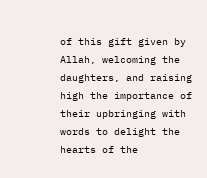of this gift given by Allah, welcoming the daughters, and raising high the importance of their upbringing with words to delight the hearts of the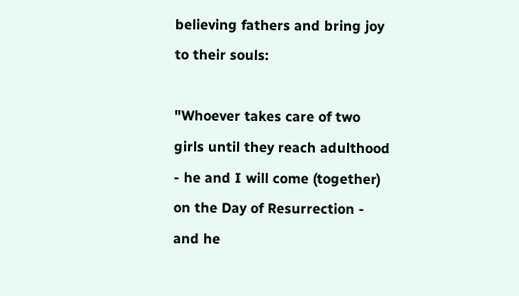believing fathers and bring joy to their souls:

"Whoever takes care of two girls until they reach adulthood - he and I will come (together) on the Day of Resurrection - and he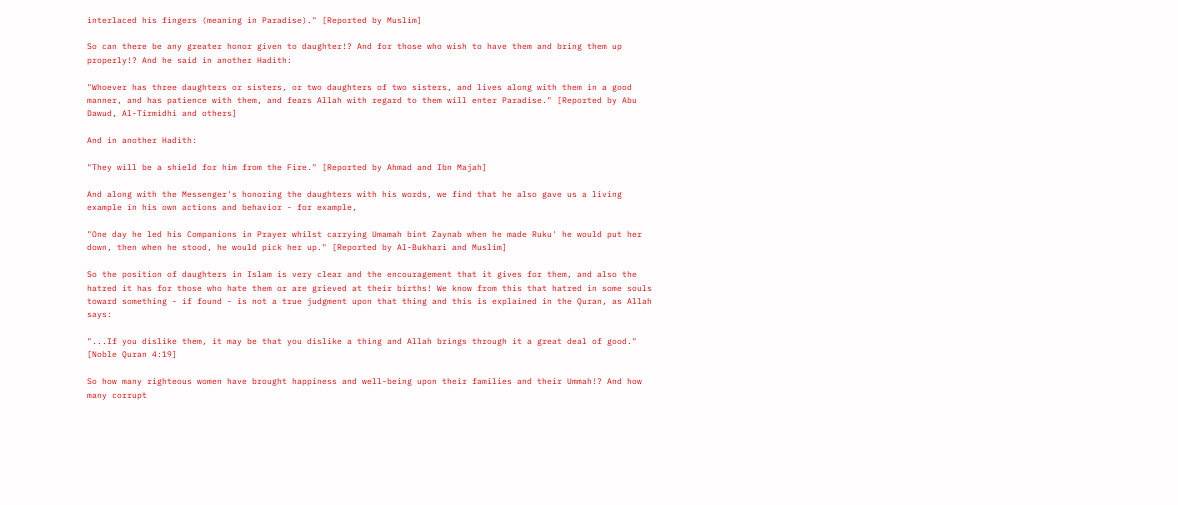interlaced his fingers (meaning in Paradise)." [Reported by Muslim]

So can there be any greater honor given to daughter!? And for those who wish to have them and bring them up properly!? And he said in another Hadith:

"Whoever has three daughters or sisters, or two daughters of two sisters, and lives along with them in a good manner, and has patience with them, and fears Allah with regard to them will enter Paradise." [Reported by Abu Dawud, Al-Tirmidhi and others]

And in another Hadith:

"They will be a shield for him from the Fire." [Reported by Ahmad and Ibn Majah]

And along with the Messenger's honoring the daughters with his words, we find that he also gave us a living example in his own actions and behavior - for example,

"One day he led his Companions in Prayer whilst carrying Umamah bint Zaynab when he made Ruku' he would put her down, then when he stood, he would pick her up." [Reported by Al-Bukhari and Muslim]

So the position of daughters in Islam is very clear and the encouragement that it gives for them, and also the hatred it has for those who hate them or are grieved at their births! We know from this that hatred in some souls toward something - if found - is not a true judgment upon that thing and this is explained in the Quran, as Allah says:

"...If you dislike them, it may be that you dislike a thing and Allah brings through it a great deal of good." [Noble Quran 4:19]

So how many righteous women have brought happiness and well-being upon their families and their Ummah!? And how many corrupt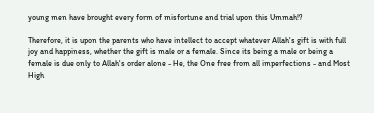young men have brought every form of misfortune and trial upon this Ummah!?

Therefore, it is upon the parents who have intellect to accept whatever Allah's gift is with full joy and happiness, whether the gift is male or a female. Since its being a male or being a female is due only to Allah's order alone - He, the One free from all imperfections - and Most High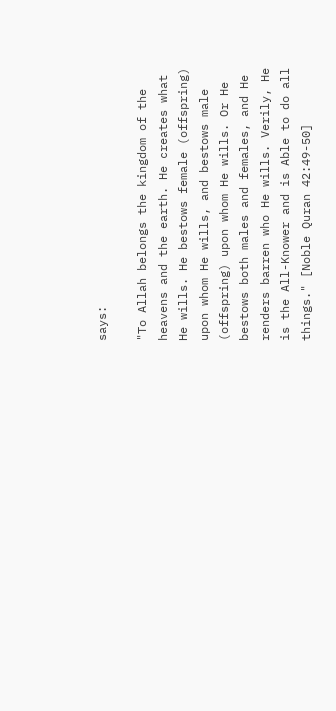says:

"To Allah belongs the kingdom of the heavens and the earth. He creates what He wills. He bestows female (offspring) upon whom He wills, and bestows male (offspring) upon whom He wills. Or He bestows both males and females, and He renders barren who He wills. Verily, He is the All-Knower and is Able to do all things." [Noble Quran 42:49-50]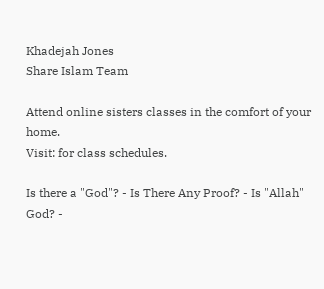Khadejah Jones
Share Islam Team

Attend online sisters classes in the comfort of your home.
Visit: for class schedules.

Is there a "God"? - Is There Any Proof? - Is "Allah" God? -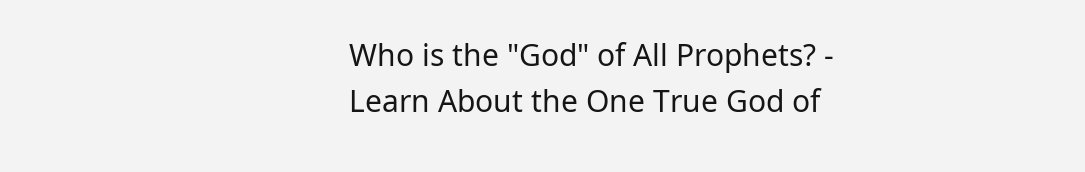Who is the "God" of All Prophets? - Learn About the One True God of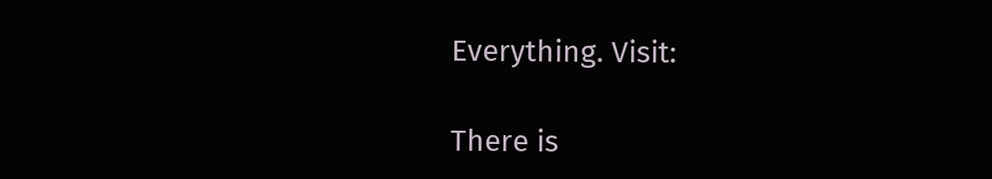Everything. Visit:

There is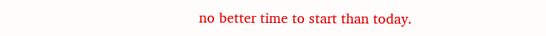no better time to start than today.